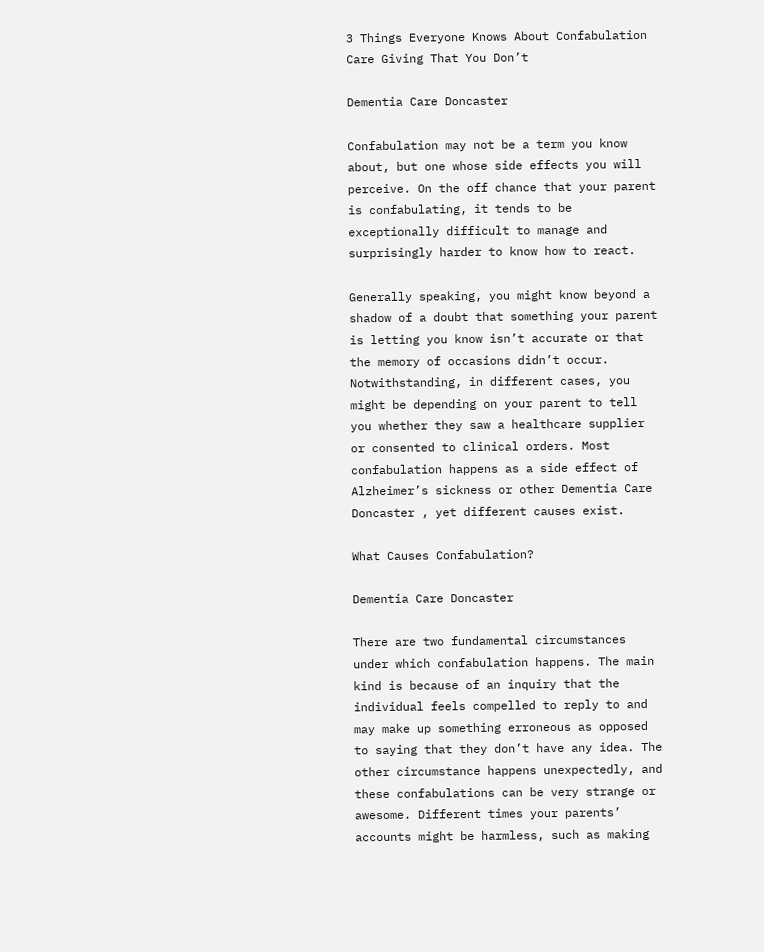3 Things Everyone Knows About Confabulation Care Giving That You Don’t

Dementia Care Doncaster

Confabulation may not be a term you know about, but one whose side effects you will perceive. On the off chance that your parent is confabulating, it tends to be exceptionally difficult to manage and surprisingly harder to know how to react.

Generally speaking, you might know beyond a shadow of a doubt that something your parent is letting you know isn’t accurate or that the memory of occasions didn’t occur. Notwithstanding, in different cases, you might be depending on your parent to tell you whether they saw a healthcare supplier or consented to clinical orders. Most confabulation happens as a side effect of Alzheimer’s sickness or other Dementia Care Doncaster , yet different causes exist.

What Causes Confabulation?

Dementia Care Doncaster

There are two fundamental circumstances under which confabulation happens. The main kind is because of an inquiry that the individual feels compelled to reply to and may make up something erroneous as opposed to saying that they don’t have any idea. The other circumstance happens unexpectedly, and these confabulations can be very strange or awesome. Different times your parents’ accounts might be harmless, such as making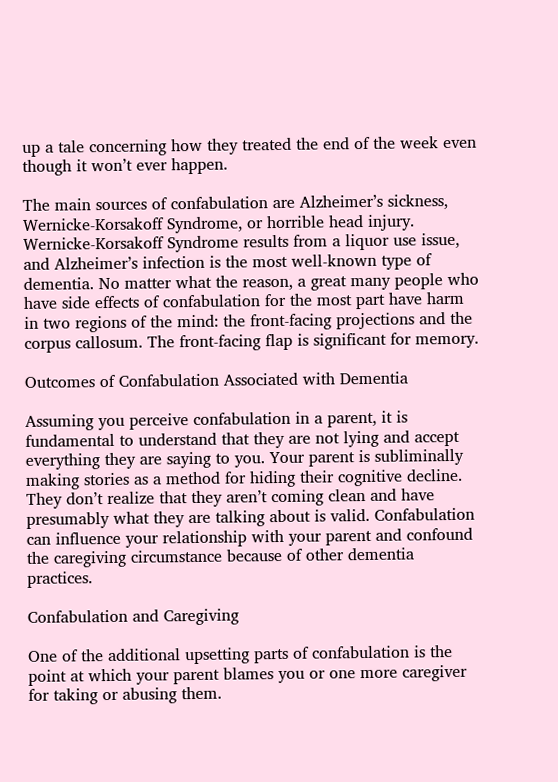up a tale concerning how they treated the end of the week even though it won’t ever happen.

The main sources of confabulation are Alzheimer’s sickness, Wernicke-Korsakoff Syndrome, or horrible head injury. Wernicke-Korsakoff Syndrome results from a liquor use issue, and Alzheimer’s infection is the most well-known type of dementia. No matter what the reason, a great many people who have side effects of confabulation for the most part have harm in two regions of the mind: the front-facing projections and the corpus callosum. The front-facing flap is significant for memory.

Outcomes of Confabulation Associated with Dementia

Assuming you perceive confabulation in a parent, it is fundamental to understand that they are not lying and accept everything they are saying to you. Your parent is subliminally making stories as a method for hiding their cognitive decline. They don’t realize that they aren’t coming clean and have presumably what they are talking about is valid. Confabulation can influence your relationship with your parent and confound the caregiving circumstance because of other dementia practices.

Confabulation and Caregiving

One of the additional upsetting parts of confabulation is the point at which your parent blames you or one more caregiver for taking or abusing them.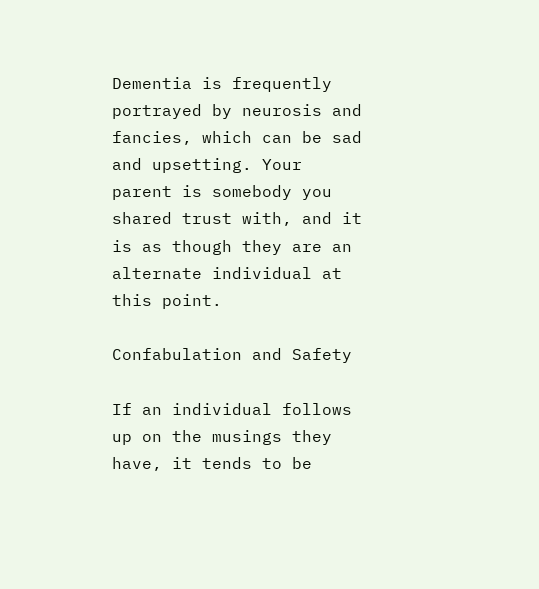Dementia is frequently portrayed by neurosis and fancies, which can be sad and upsetting. Your parent is somebody you shared trust with, and it is as though they are an alternate individual at this point.

Confabulation and Safety

If an individual follows up on the musings they have, it tends to be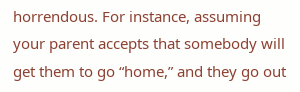horrendous. For instance, assuming your parent accepts that somebody will get them to go “home,” and they go out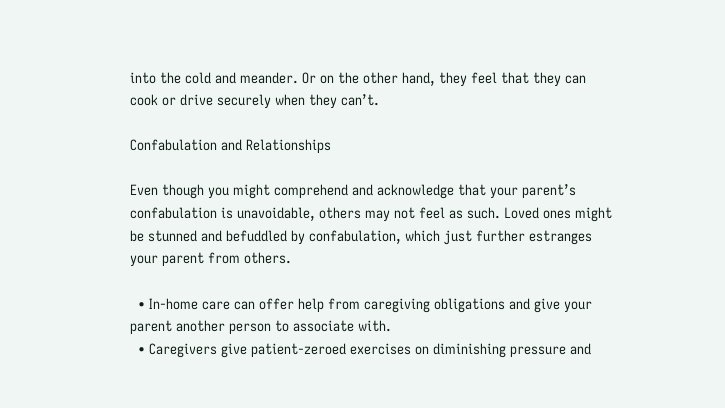into the cold and meander. Or on the other hand, they feel that they can cook or drive securely when they can’t.

Confabulation and Relationships

Even though you might comprehend and acknowledge that your parent’s confabulation is unavoidable, others may not feel as such. Loved ones might be stunned and befuddled by confabulation, which just further estranges your parent from others.

  • In-home care can offer help from caregiving obligations and give your parent another person to associate with.
  • Caregivers give patient-zeroed exercises on diminishing pressure and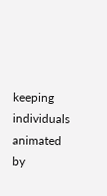keeping individuals animated by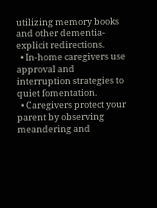utilizing memory books and other dementia-explicit redirections.
  • In-home caregivers use approval and interruption strategies to quiet fomentation.
  • Caregivers protect your parent by observing meandering and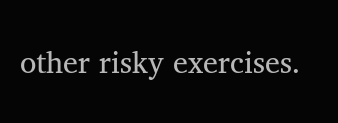other risky exercises.